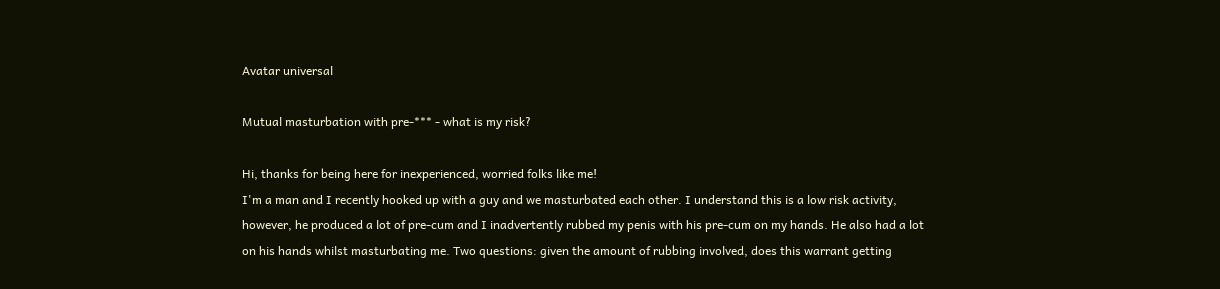Avatar universal

Mutual masturbation with pre-*** - what is my risk?

Hi, thanks for being here for inexperienced, worried folks like me!
I'm a man and I recently hooked up with a guy and we masturbated each other. I understand this is a low risk activity, however, he produced a lot of pre-cum and I inadvertently rubbed my penis with his pre-cum on my hands. He also had a lot on his hands whilst masturbating me. Two questions: given the amount of rubbing involved, does this warrant getting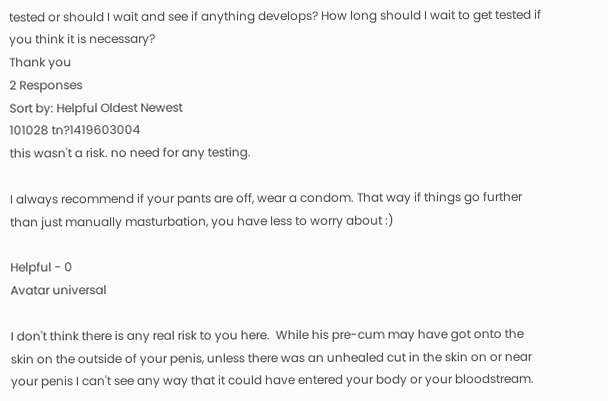tested or should I wait and see if anything develops? How long should I wait to get tested if you think it is necessary?
Thank you
2 Responses
Sort by: Helpful Oldest Newest
101028 tn?1419603004
this wasn't a risk. no need for any testing.

I always recommend if your pants are off, wear a condom. That way if things go further than just manually masturbation, you have less to worry about :)

Helpful - 0
Avatar universal

I don't think there is any real risk to you here.  While his pre-cum may have got onto the skin on the outside of your penis, unless there was an unhealed cut in the skin on or near your penis I can't see any way that it could have entered your body or your bloodstream.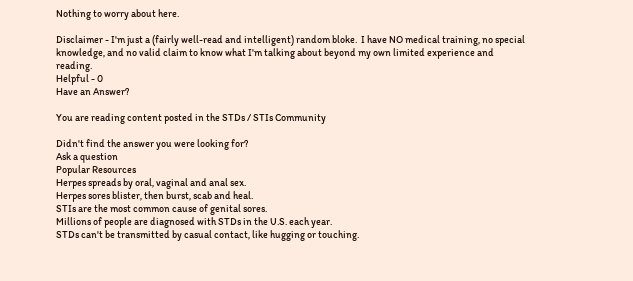Nothing to worry about here.

Disclaimer - I'm just a (fairly well-read and intelligent) random bloke.  I have NO medical training, no special knowledge, and no valid claim to know what I'm talking about beyond my own limited experience and reading.
Helpful - 0
Have an Answer?

You are reading content posted in the STDs / STIs Community

Didn't find the answer you were looking for?
Ask a question
Popular Resources
Herpes spreads by oral, vaginal and anal sex.
Herpes sores blister, then burst, scab and heal.
STIs are the most common cause of genital sores.
Millions of people are diagnosed with STDs in the U.S. each year.
STDs can't be transmitted by casual contact, like hugging or touching.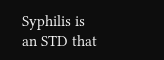Syphilis is an STD that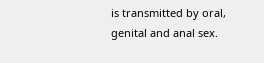is transmitted by oral, genital and anal sex.